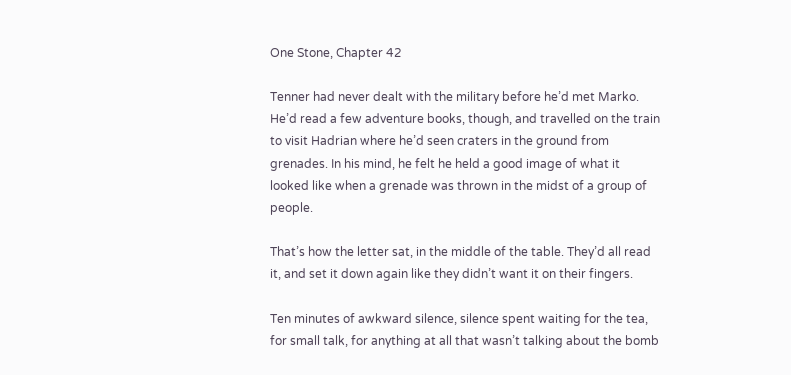One Stone, Chapter 42

Tenner had never dealt with the military before he’d met Marko. He’d read a few adventure books, though, and travelled on the train to visit Hadrian where he’d seen craters in the ground from grenades. In his mind, he felt he held a good image of what it looked like when a grenade was thrown in the midst of a group of people.

That’s how the letter sat, in the middle of the table. They’d all read it, and set it down again like they didn’t want it on their fingers.

Ten minutes of awkward silence, silence spent waiting for the tea, for small talk, for anything at all that wasn’t talking about the bomb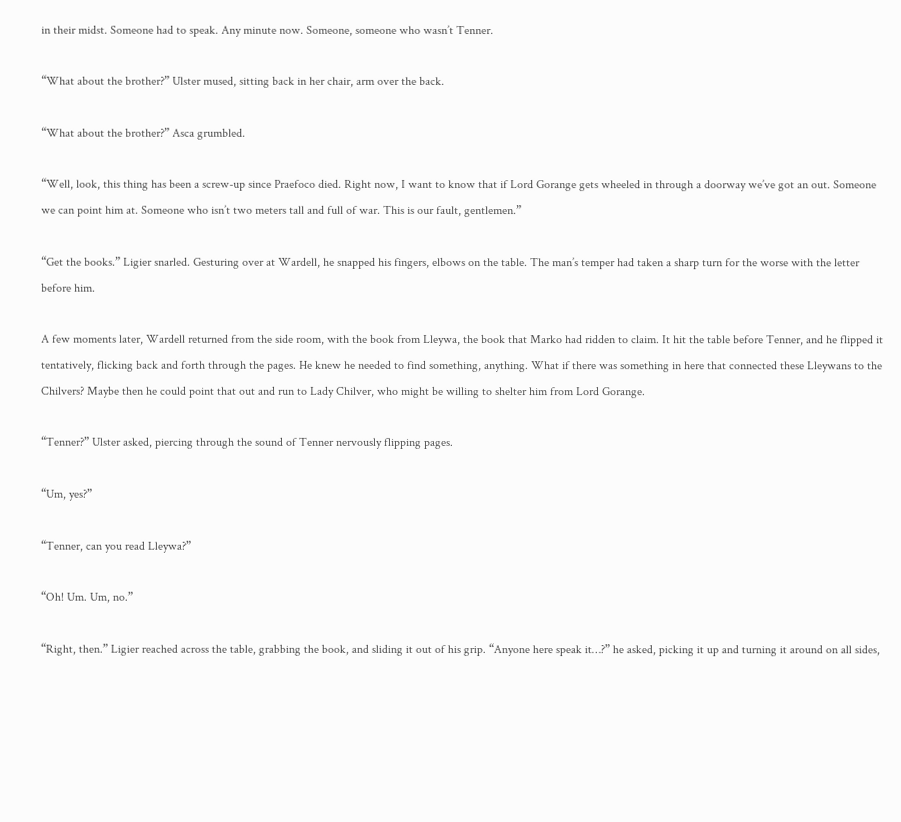in their midst. Someone had to speak. Any minute now. Someone, someone who wasn’t Tenner.

“What about the brother?” Ulster mused, sitting back in her chair, arm over the back.

“What about the brother?” Asca grumbled.

“Well, look, this thing has been a screw-up since Praefoco died. Right now, I want to know that if Lord Gorange gets wheeled in through a doorway we’ve got an out. Someone we can point him at. Someone who isn’t two meters tall and full of war. This is our fault, gentlemen.”

“Get the books.” Ligier snarled. Gesturing over at Wardell, he snapped his fingers, elbows on the table. The man’s temper had taken a sharp turn for the worse with the letter before him.

A few moments later, Wardell returned from the side room, with the book from Lleywa, the book that Marko had ridden to claim. It hit the table before Tenner, and he flipped it tentatively, flicking back and forth through the pages. He knew he needed to find something, anything. What if there was something in here that connected these Lleywans to the Chilvers? Maybe then he could point that out and run to Lady Chilver, who might be willing to shelter him from Lord Gorange.

“Tenner?” Ulster asked, piercing through the sound of Tenner nervously flipping pages.

“Um, yes?”

“Tenner, can you read Lleywa?”

“Oh! Um. Um, no.”

“Right, then.” Ligier reached across the table, grabbing the book, and sliding it out of his grip. “Anyone here speak it…?” he asked, picking it up and turning it around on all sides,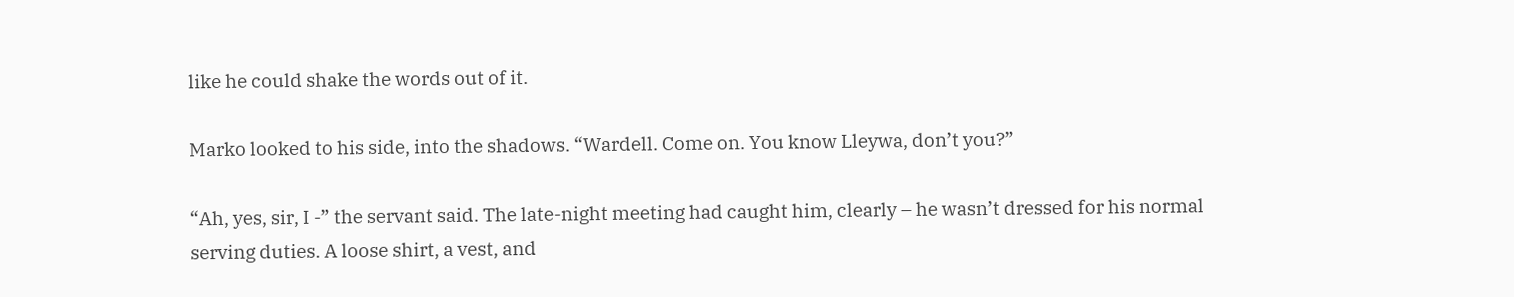like he could shake the words out of it.

Marko looked to his side, into the shadows. “Wardell. Come on. You know Lleywa, don’t you?”

“Ah, yes, sir, I -” the servant said. The late-night meeting had caught him, clearly – he wasn’t dressed for his normal serving duties. A loose shirt, a vest, and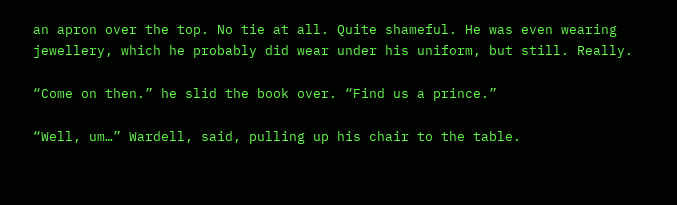an apron over the top. No tie at all. Quite shameful. He was even wearing jewellery, which he probably did wear under his uniform, but still. Really.

“Come on then.” he slid the book over. “Find us a prince.”

“Well, um…” Wardell, said, pulling up his chair to the table.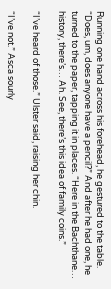Running one hand across his forehead, he gestured to the table. “Does, um, does anyone have a pencil?” And after he had one, he turned to the paper, tapping it in places. “Here in the Bachthane… history, there’s… Ah. See, there’s this idea of family coins.”

“I’ve heard of those.” Ulster said, raising her chin.

“I’ve not.” Asca sourly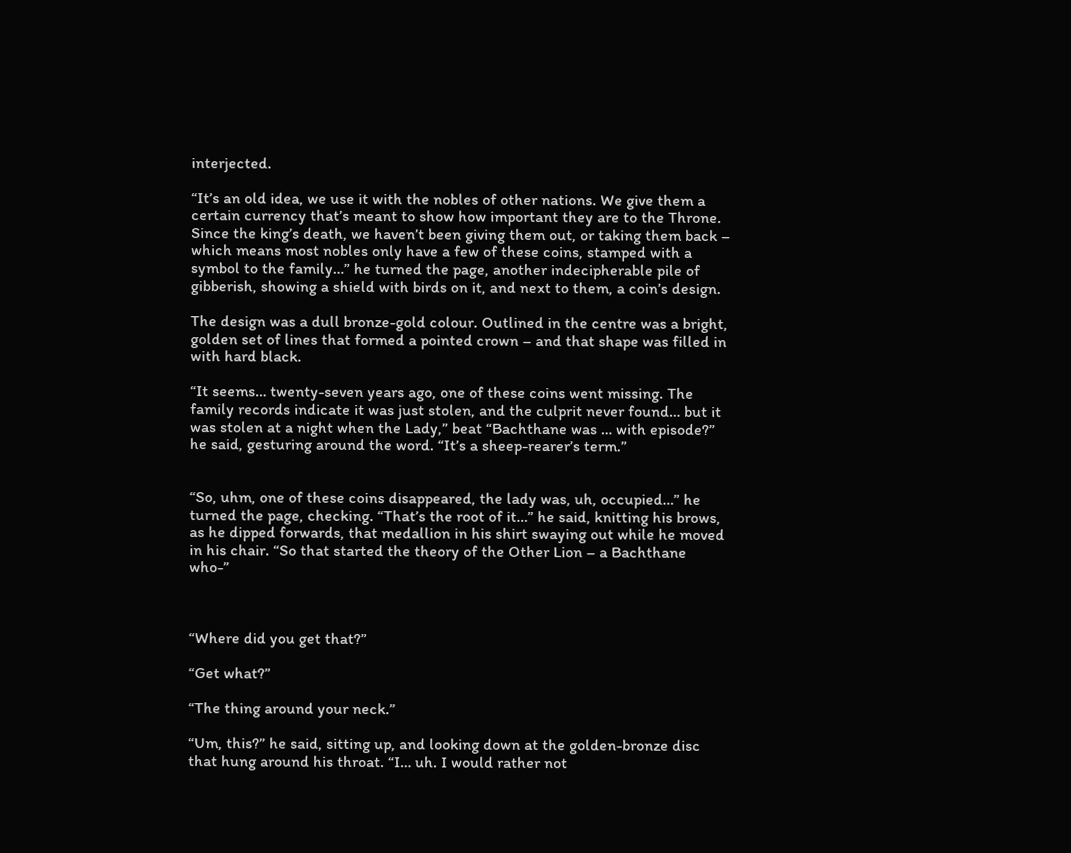interjected.

“It’s an old idea, we use it with the nobles of other nations. We give them a certain currency that’s meant to show how important they are to the Throne. Since the king’s death, we haven’t been giving them out, or taking them back – which means most nobles only have a few of these coins, stamped with a symbol to the family…” he turned the page, another indecipherable pile of gibberish, showing a shield with birds on it, and next to them, a coin’s design.

The design was a dull bronze-gold colour. Outlined in the centre was a bright, golden set of lines that formed a pointed crown – and that shape was filled in with hard black.

“It seems… twenty-seven years ago, one of these coins went missing. The family records indicate it was just stolen, and the culprit never found… but it was stolen at a night when the Lady,” beat “Bachthane was … with episode?” he said, gesturing around the word. “It’s a sheep-rearer’s term.”


“So, uhm, one of these coins disappeared, the lady was, uh, occupied…” he turned the page, checking. “That’s the root of it…” he said, knitting his brows, as he dipped forwards, that medallion in his shirt swaying out while he moved in his chair. “So that started the theory of the Other Lion – a Bachthane who-”



“Where did you get that?”

“Get what?”

“The thing around your neck.”

“Um, this?” he said, sitting up, and looking down at the golden-bronze disc that hung around his throat. “I… uh. I would rather not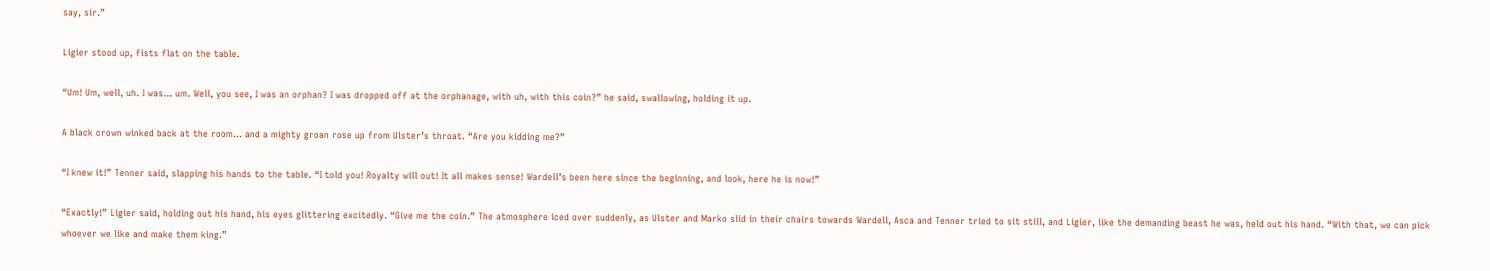say, sir.”

Ligier stood up, fists flat on the table.

“Um! Um, well, uh. I was… um. Well, you see, I was an orphan? I was dropped off at the orphanage, with uh, with this coin?” he said, swallowing, holding it up.

A black crown winked back at the room… and a mighty groan rose up from Ulster’s throat. “Are you kidding me?”

“I knew it!” Tenner said, slapping his hands to the table. “I told you! Royalty will out! It all makes sense! Wardell’s been here since the beginning, and look, here he is now!”

“Exactly!” Ligier said, holding out his hand, his eyes glittering excitedly. “Give me the coin.” The atmosphere iced over suddenly, as Ulster and Marko slid in their chairs towards Wardell, Asca and Tenner tried to sit still, and Ligier, like the demanding beast he was, held out his hand. “With that, we can pick whoever we like and make them king.”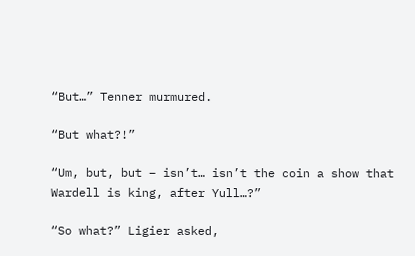“But…” Tenner murmured.

“But what?!”

“Um, but, but – isn’t… isn’t the coin a show that Wardell is king, after Yull…?”

“So what?” Ligier asked,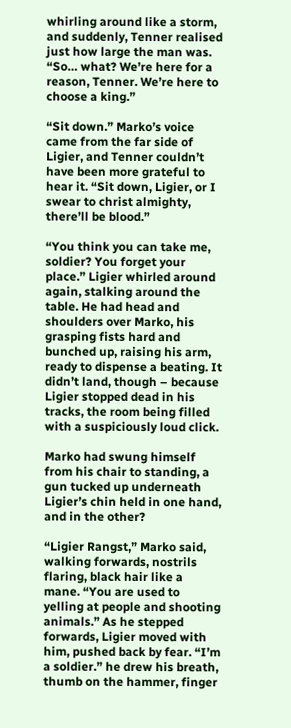whirling around like a storm, and suddenly, Tenner realised just how large the man was. “So… what? We’re here for a reason, Tenner. We’re here to choose a king.”

“Sit down.” Marko’s voice came from the far side of Ligier, and Tenner couldn’t have been more grateful to hear it. “Sit down, Ligier, or I swear to christ almighty, there’ll be blood.”

“You think you can take me, soldier? You forget your place.” Ligier whirled around again, stalking around the table. He had head and shoulders over Marko, his grasping fists hard and bunched up, raising his arm, ready to dispense a beating. It didn’t land, though – because Ligier stopped dead in his tracks, the room being filled with a suspiciously loud click.

Marko had swung himself from his chair to standing, a gun tucked up underneath Ligier’s chin held in one hand, and in the other?

“Ligier Rangst,” Marko said, walking forwards, nostrils flaring, black hair like a mane. “You are used to yelling at people and shooting animals.” As he stepped forwards, Ligier moved with him, pushed back by fear. “I’m a soldier.” he drew his breath, thumb on the hammer, finger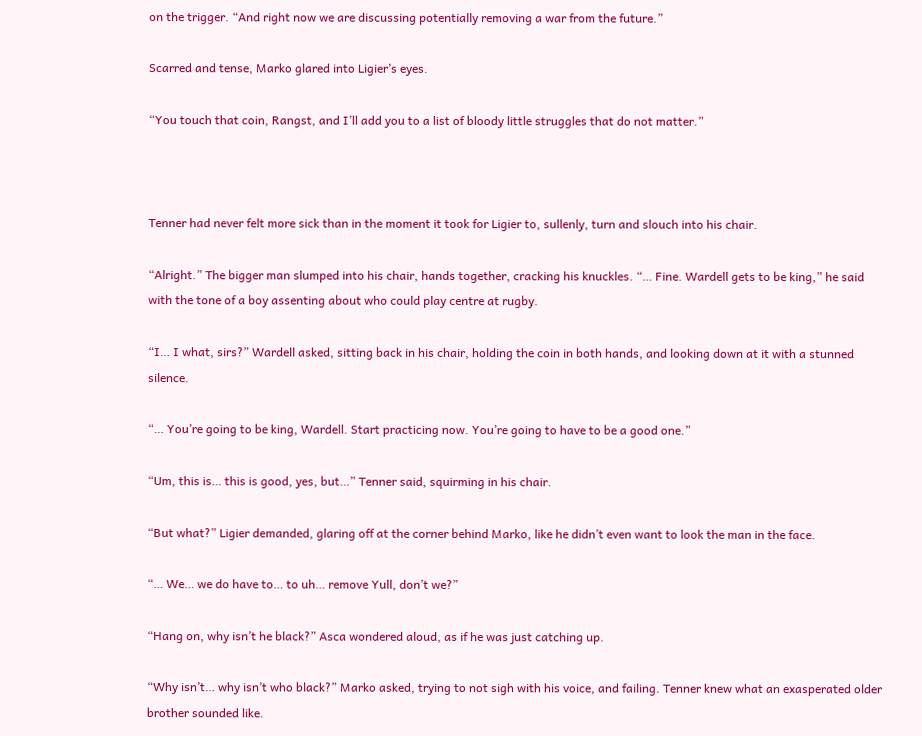on the trigger. “And right now we are discussing potentially removing a war from the future.”

Scarred and tense, Marko glared into Ligier’s eyes.

“You touch that coin, Rangst, and I’ll add you to a list of bloody little struggles that do not matter.”



Tenner had never felt more sick than in the moment it took for Ligier to, sullenly, turn and slouch into his chair.

“Alright.” The bigger man slumped into his chair, hands together, cracking his knuckles. “… Fine. Wardell gets to be king,” he said with the tone of a boy assenting about who could play centre at rugby.

“I… I what, sirs?” Wardell asked, sitting back in his chair, holding the coin in both hands, and looking down at it with a stunned silence.

“… You’re going to be king, Wardell. Start practicing now. You’re going to have to be a good one.”

“Um, this is… this is good, yes, but…” Tenner said, squirming in his chair.

“But what?” Ligier demanded, glaring off at the corner behind Marko, like he didn’t even want to look the man in the face.

“… We… we do have to… to uh… remove Yull, don’t we?”

“Hang on, why isn’t he black?” Asca wondered aloud, as if he was just catching up.

“Why isn’t… why isn’t who black?” Marko asked, trying to not sigh with his voice, and failing. Tenner knew what an exasperated older brother sounded like.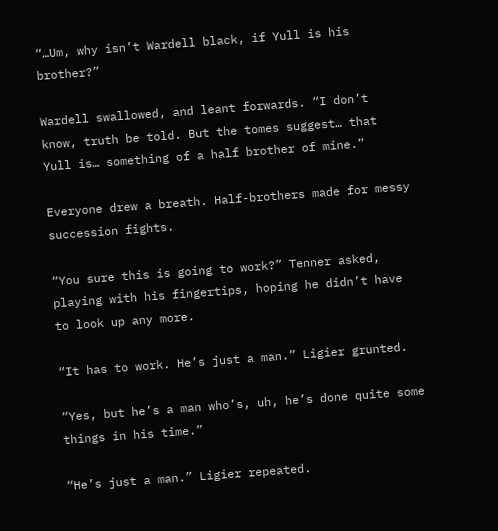“…Um, why isn’t Wardell black, if Yull is his brother?”

Wardell swallowed, and leant forwards. “I don’t know, truth be told. But the tomes suggest… that Yull is… something of a half brother of mine.”

Everyone drew a breath. Half-brothers made for messy succession fights.

“You sure this is going to work?” Tenner asked, playing with his fingertips, hoping he didn’t have to look up any more.

“It has to work. He’s just a man.” Ligier grunted.

“Yes, but he’s a man who’s, uh, he’s done quite some things in his time.”

“He’s just a man.” Ligier repeated.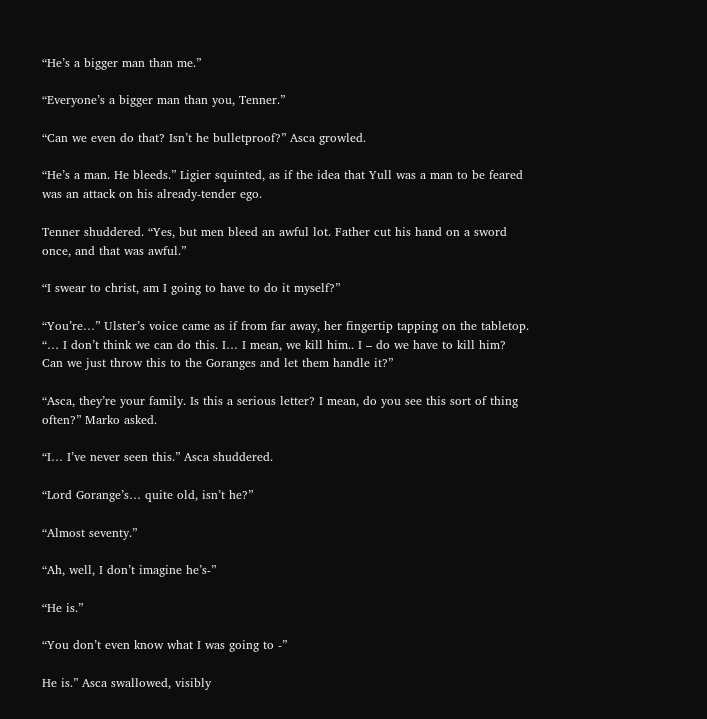“He’s a bigger man than me.”

“Everyone’s a bigger man than you, Tenner.”

“Can we even do that? Isn’t he bulletproof?” Asca growled.

“He’s a man. He bleeds.” Ligier squinted, as if the idea that Yull was a man to be feared was an attack on his already-tender ego.

Tenner shuddered. “Yes, but men bleed an awful lot. Father cut his hand on a sword once, and that was awful.”

“I swear to christ, am I going to have to do it myself?”

“You’re…” Ulster’s voice came as if from far away, her fingertip tapping on the tabletop. “… I don’t think we can do this. I… I mean, we kill him.. I – do we have to kill him? Can we just throw this to the Goranges and let them handle it?”

“Asca, they’re your family. Is this a serious letter? I mean, do you see this sort of thing often?” Marko asked.

“I… I’ve never seen this.” Asca shuddered.

“Lord Gorange’s… quite old, isn’t he?”

“Almost seventy.”

“Ah, well, I don’t imagine he’s-”

“He is.”

“You don’t even know what I was going to -”

He is.” Asca swallowed, visibly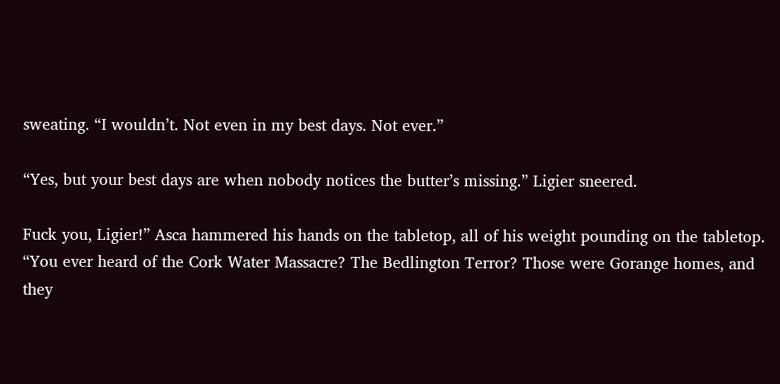sweating. “I wouldn’t. Not even in my best days. Not ever.”

“Yes, but your best days are when nobody notices the butter’s missing.” Ligier sneered.

Fuck you, Ligier!” Asca hammered his hands on the tabletop, all of his weight pounding on the tabletop. “You ever heard of the Cork Water Massacre? The Bedlington Terror? Those were Gorange homes, and they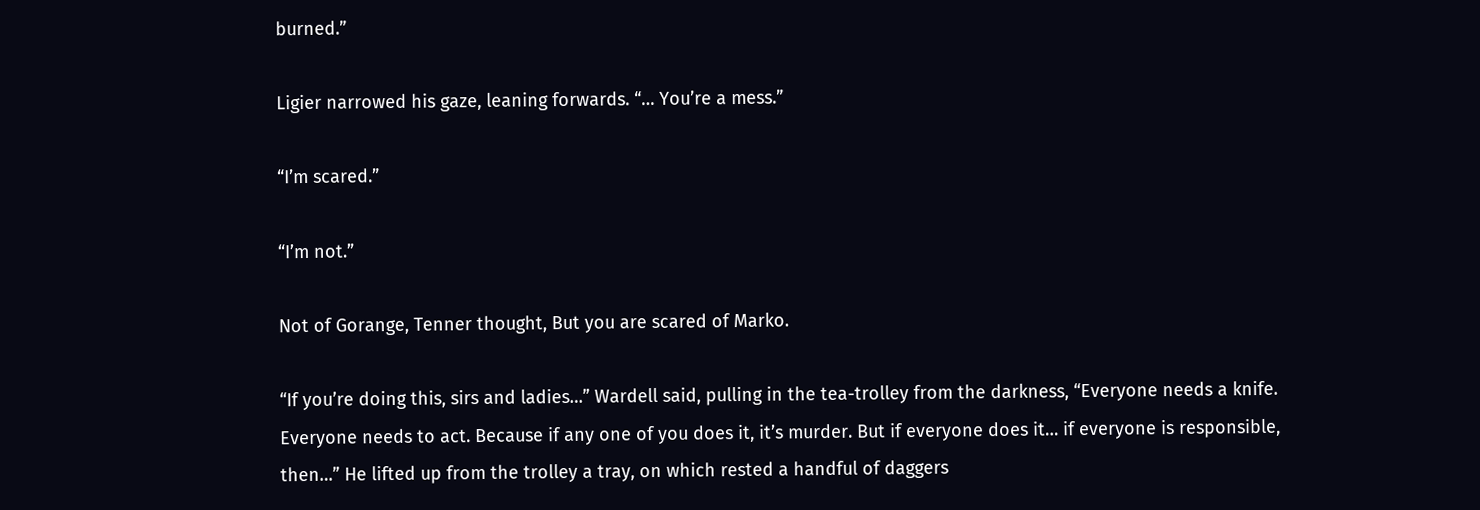burned.”

Ligier narrowed his gaze, leaning forwards. “… You’re a mess.”

“I’m scared.”

“I’m not.”

Not of Gorange, Tenner thought, But you are scared of Marko.

“If you’re doing this, sirs and ladies…” Wardell said, pulling in the tea-trolley from the darkness, “Everyone needs a knife. Everyone needs to act. Because if any one of you does it, it’s murder. But if everyone does it… if everyone is responsible, then…” He lifted up from the trolley a tray, on which rested a handful of daggers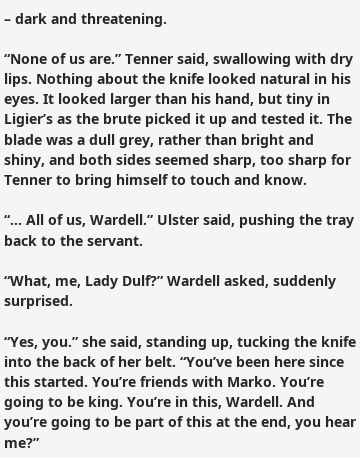– dark and threatening.

“None of us are.” Tenner said, swallowing with dry lips. Nothing about the knife looked natural in his eyes. It looked larger than his hand, but tiny in Ligier’s as the brute picked it up and tested it. The blade was a dull grey, rather than bright and shiny, and both sides seemed sharp, too sharp for Tenner to bring himself to touch and know.

“… All of us, Wardell.” Ulster said, pushing the tray back to the servant.

“What, me, Lady Dulf?” Wardell asked, suddenly surprised.

“Yes, you.” she said, standing up, tucking the knife into the back of her belt. “You’ve been here since this started. You’re friends with Marko. You’re going to be king. You’re in this, Wardell. And you’re going to be part of this at the end, you hear me?”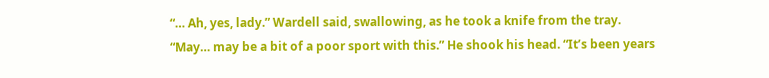“… Ah, yes, lady.” Wardell said, swallowing, as he took a knife from the tray. “May… may be a bit of a poor sport with this.” He shook his head. “It’s been years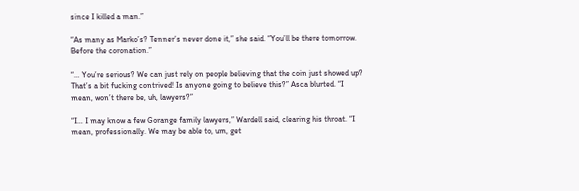since I killed a man.”

“As many as Marko’s? Tenner’s never done it,” she said. “You’ll be there tomorrow. Before the coronation.”

“… You’re serious? We can just rely on people believing that the coin just showed up? That’s a bit fucking contrived! Is anyone going to believe this?” Asca blurted. “I mean, won’t there be, uh, lawyers?”

“I… I may know a few Gorange family lawyers,” Wardell said, clearing his throat. “I mean, professionally. We may be able to, um, get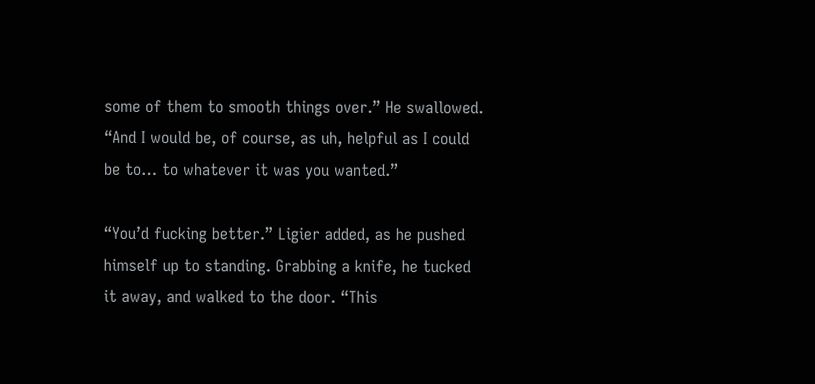some of them to smooth things over.” He swallowed. “And I would be, of course, as uh, helpful as I could be to… to whatever it was you wanted.”

“You’d fucking better.” Ligier added, as he pushed himself up to standing. Grabbing a knife, he tucked it away, and walked to the door. “This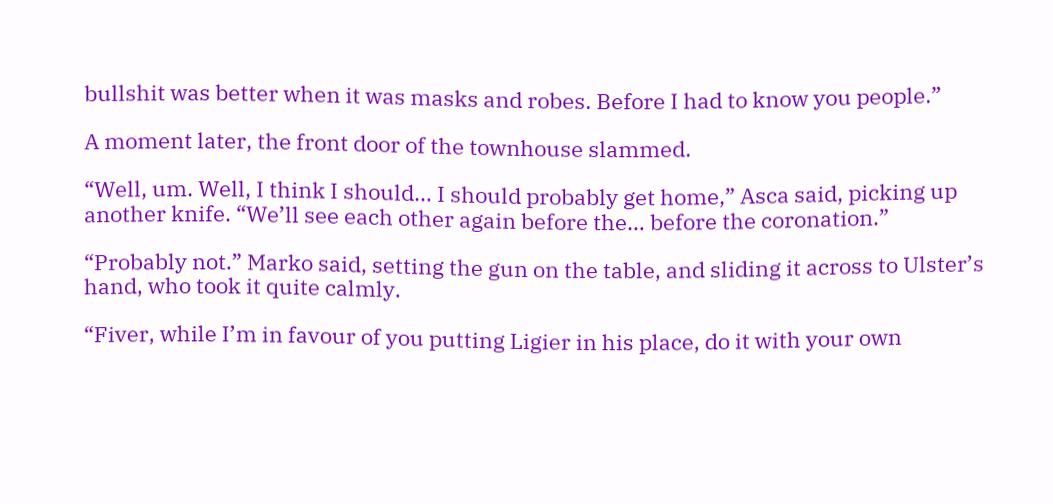bullshit was better when it was masks and robes. Before I had to know you people.”

A moment later, the front door of the townhouse slammed.

“Well, um. Well, I think I should… I should probably get home,” Asca said, picking up another knife. “We’ll see each other again before the… before the coronation.”

“Probably not.” Marko said, setting the gun on the table, and sliding it across to Ulster’s hand, who took it quite calmly.

“Fiver, while I’m in favour of you putting Ligier in his place, do it with your own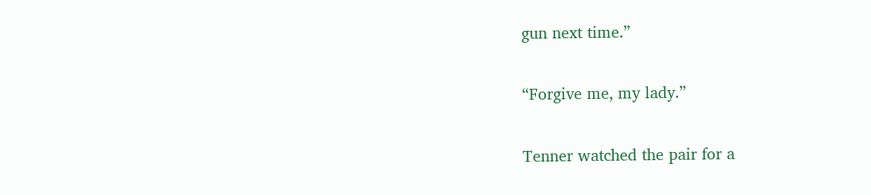gun next time.”

“Forgive me, my lady.”

Tenner watched the pair for a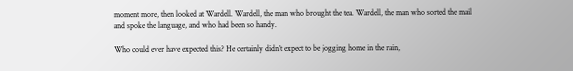moment more, then looked at Wardell. Wardell, the man who brought the tea. Wardell, the man who sorted the mail and spoke the language, and who had been so handy.

Who could ever have expected this? He certainly didn’t expect to be jogging home in the rain,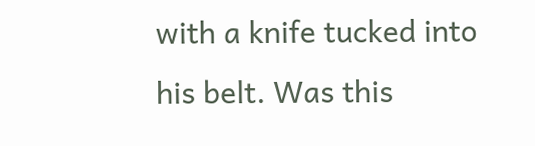with a knife tucked into his belt. Was this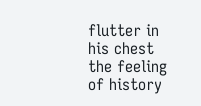flutter in his chest the feeling of history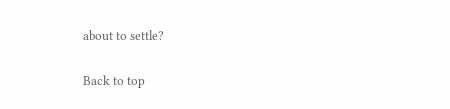about to settle?

Back to top